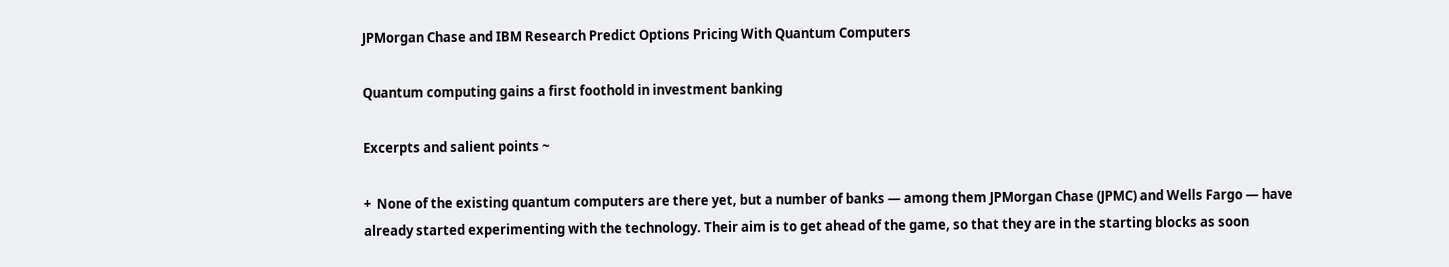JPMorgan Chase and IBM Research Predict Options Pricing With Quantum Computers

Quantum computing gains a first foothold in investment banking

Excerpts and salient points ~

+  None of the existing quantum computers are there yet, but a number of banks — among them JPMorgan Chase (JPMC) and Wells Fargo — have already started experimenting with the technology. Their aim is to get ahead of the game, so that they are in the starting blocks as soon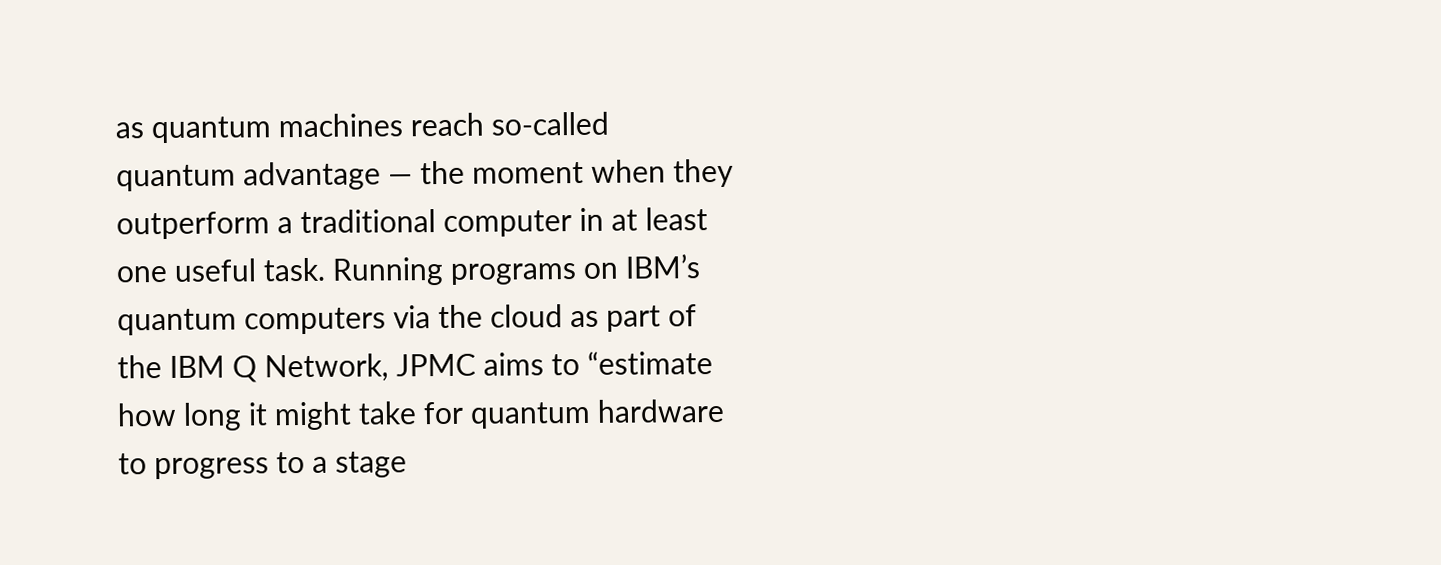as quantum machines reach so-called quantum advantage — the moment when they outperform a traditional computer in at least one useful task. Running programs on IBM’s quantum computers via the cloud as part of the IBM Q Network, JPMC aims to “estimate how long it might take for quantum hardware to progress to a stage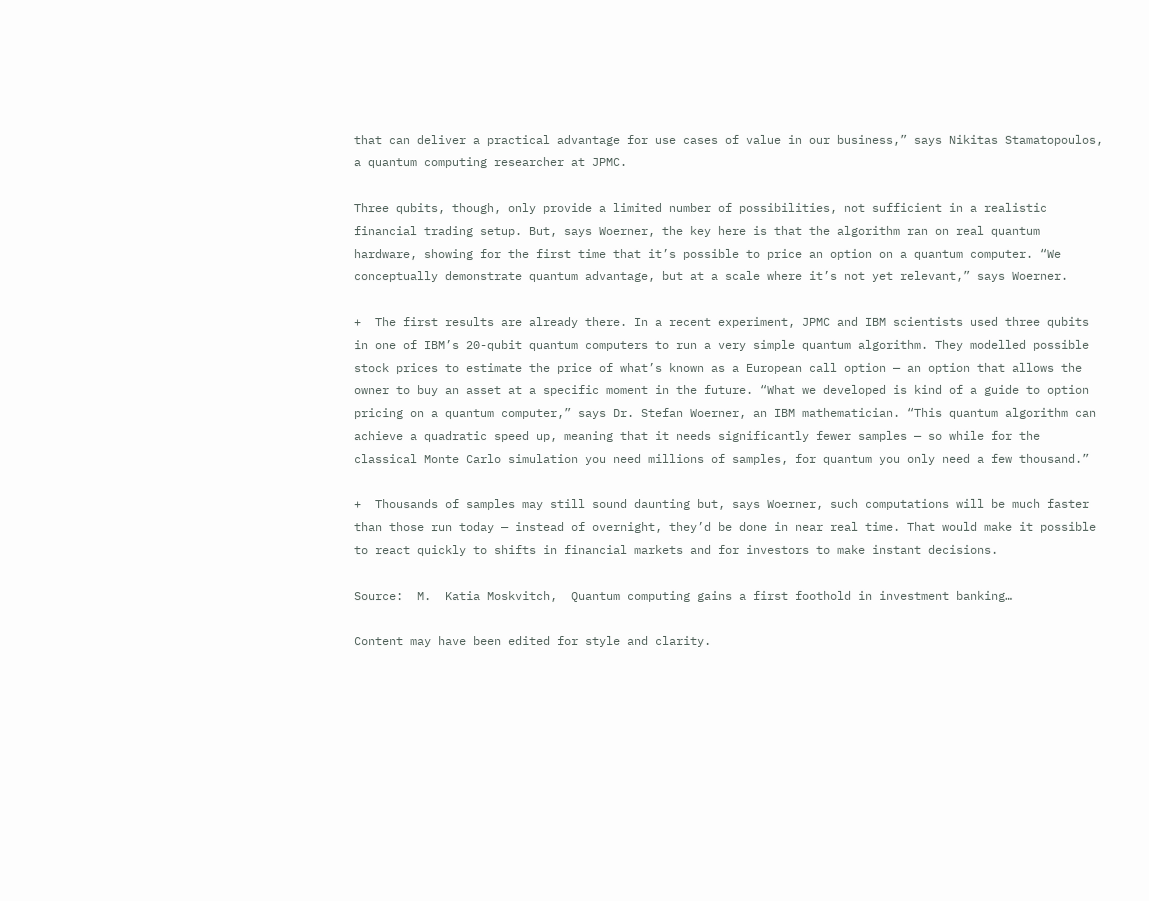that can deliver a practical advantage for use cases of value in our business,” says Nikitas Stamatopoulos, a quantum computing researcher at JPMC.

Three qubits, though, only provide a limited number of possibilities, not sufficient in a realistic financial trading setup. But, says Woerner, the key here is that the algorithm ran on real quantum hardware, showing for the first time that it’s possible to price an option on a quantum computer. “We conceptually demonstrate quantum advantage, but at a scale where it’s not yet relevant,” says Woerner.

+  The first results are already there. In a recent experiment, JPMC and IBM scientists used three qubits in one of IBM’s 20-qubit quantum computers to run a very simple quantum algorithm. They modelled possible stock prices to estimate the price of what’s known as a European call option — an option that allows the owner to buy an asset at a specific moment in the future. “What we developed is kind of a guide to option pricing on a quantum computer,” says Dr. Stefan Woerner, an IBM mathematician. “This quantum algorithm can achieve a quadratic speed up, meaning that it needs significantly fewer samples — so while for the classical Monte Carlo simulation you need millions of samples, for quantum you only need a few thousand.”

+  Thousands of samples may still sound daunting but, says Woerner, such computations will be much faster than those run today — instead of overnight, they’d be done in near real time. That would make it possible to react quickly to shifts in financial markets and for investors to make instant decisions.

Source:  M.  Katia Moskvitch,  Quantum computing gains a first foothold in investment banking…

Content may have been edited for style and clarity.